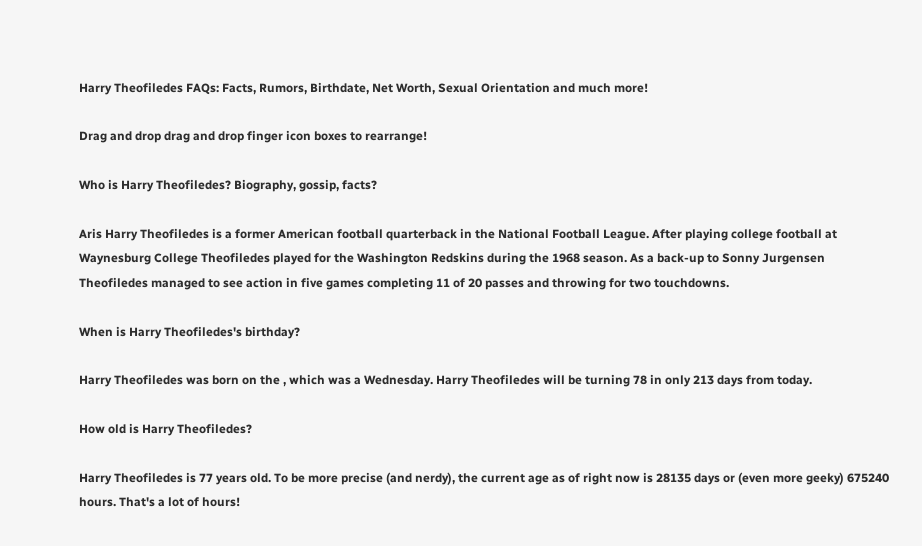Harry Theofiledes FAQs: Facts, Rumors, Birthdate, Net Worth, Sexual Orientation and much more!

Drag and drop drag and drop finger icon boxes to rearrange!

Who is Harry Theofiledes? Biography, gossip, facts?

Aris Harry Theofiledes is a former American football quarterback in the National Football League. After playing college football at Waynesburg College Theofiledes played for the Washington Redskins during the 1968 season. As a back-up to Sonny Jurgensen Theofiledes managed to see action in five games completing 11 of 20 passes and throwing for two touchdowns.

When is Harry Theofiledes's birthday?

Harry Theofiledes was born on the , which was a Wednesday. Harry Theofiledes will be turning 78 in only 213 days from today.

How old is Harry Theofiledes?

Harry Theofiledes is 77 years old. To be more precise (and nerdy), the current age as of right now is 28135 days or (even more geeky) 675240 hours. That's a lot of hours!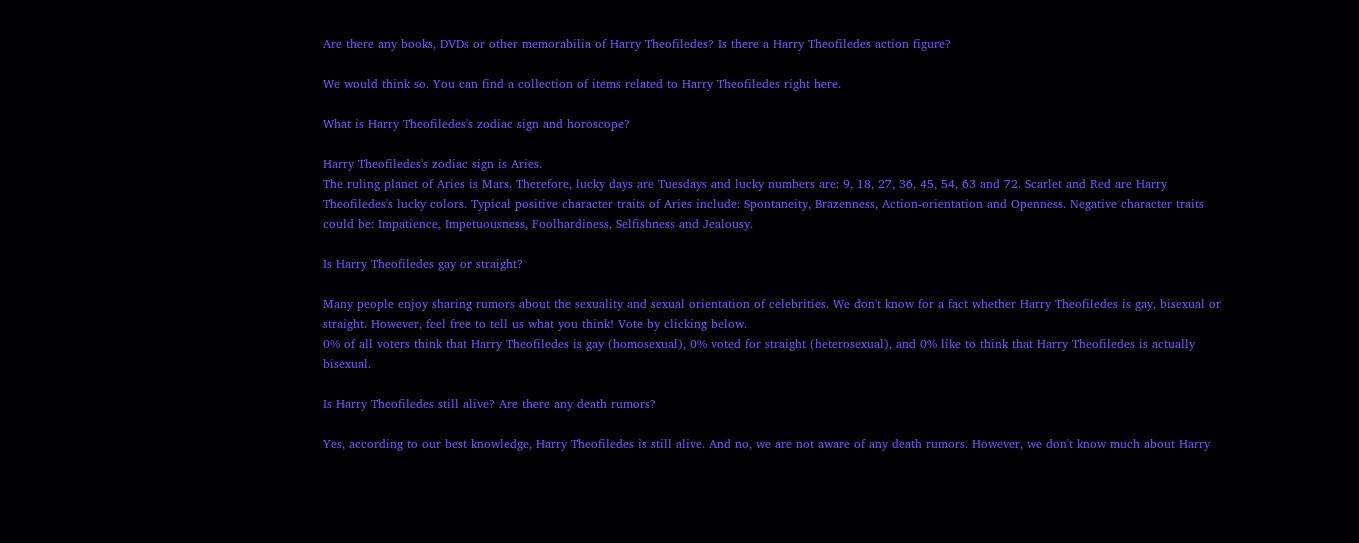Are there any books, DVDs or other memorabilia of Harry Theofiledes? Is there a Harry Theofiledes action figure?

We would think so. You can find a collection of items related to Harry Theofiledes right here.

What is Harry Theofiledes's zodiac sign and horoscope?

Harry Theofiledes's zodiac sign is Aries.
The ruling planet of Aries is Mars. Therefore, lucky days are Tuesdays and lucky numbers are: 9, 18, 27, 36, 45, 54, 63 and 72. Scarlet and Red are Harry Theofiledes's lucky colors. Typical positive character traits of Aries include: Spontaneity, Brazenness, Action-orientation and Openness. Negative character traits could be: Impatience, Impetuousness, Foolhardiness, Selfishness and Jealousy.

Is Harry Theofiledes gay or straight?

Many people enjoy sharing rumors about the sexuality and sexual orientation of celebrities. We don't know for a fact whether Harry Theofiledes is gay, bisexual or straight. However, feel free to tell us what you think! Vote by clicking below.
0% of all voters think that Harry Theofiledes is gay (homosexual), 0% voted for straight (heterosexual), and 0% like to think that Harry Theofiledes is actually bisexual.

Is Harry Theofiledes still alive? Are there any death rumors?

Yes, according to our best knowledge, Harry Theofiledes is still alive. And no, we are not aware of any death rumors. However, we don't know much about Harry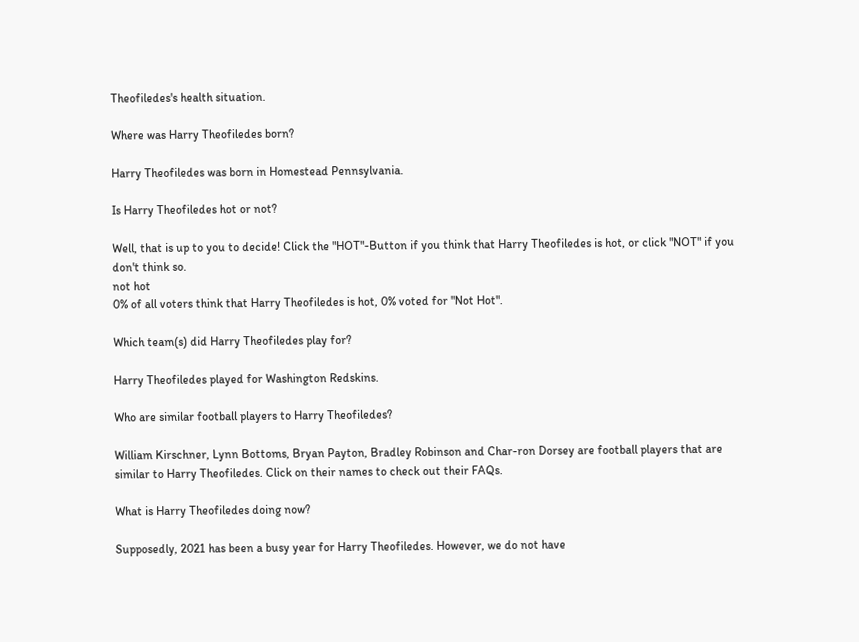Theofiledes's health situation.

Where was Harry Theofiledes born?

Harry Theofiledes was born in Homestead Pennsylvania.

Is Harry Theofiledes hot or not?

Well, that is up to you to decide! Click the "HOT"-Button if you think that Harry Theofiledes is hot, or click "NOT" if you don't think so.
not hot
0% of all voters think that Harry Theofiledes is hot, 0% voted for "Not Hot".

Which team(s) did Harry Theofiledes play for?

Harry Theofiledes played for Washington Redskins.

Who are similar football players to Harry Theofiledes?

William Kirschner, Lynn Bottoms, Bryan Payton, Bradley Robinson and Char-ron Dorsey are football players that are similar to Harry Theofiledes. Click on their names to check out their FAQs.

What is Harry Theofiledes doing now?

Supposedly, 2021 has been a busy year for Harry Theofiledes. However, we do not have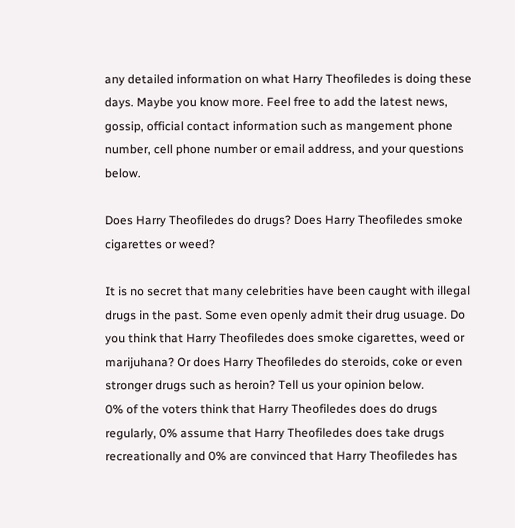any detailed information on what Harry Theofiledes is doing these days. Maybe you know more. Feel free to add the latest news, gossip, official contact information such as mangement phone number, cell phone number or email address, and your questions below.

Does Harry Theofiledes do drugs? Does Harry Theofiledes smoke cigarettes or weed?

It is no secret that many celebrities have been caught with illegal drugs in the past. Some even openly admit their drug usuage. Do you think that Harry Theofiledes does smoke cigarettes, weed or marijuhana? Or does Harry Theofiledes do steroids, coke or even stronger drugs such as heroin? Tell us your opinion below.
0% of the voters think that Harry Theofiledes does do drugs regularly, 0% assume that Harry Theofiledes does take drugs recreationally and 0% are convinced that Harry Theofiledes has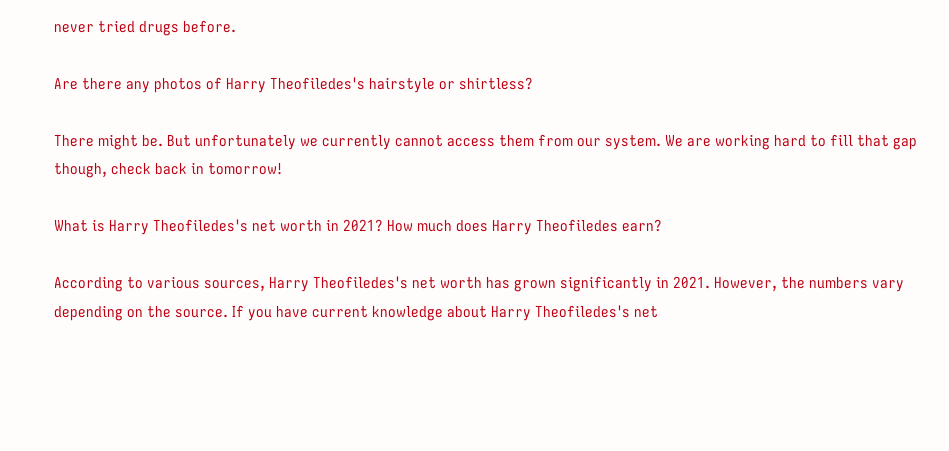never tried drugs before.

Are there any photos of Harry Theofiledes's hairstyle or shirtless?

There might be. But unfortunately we currently cannot access them from our system. We are working hard to fill that gap though, check back in tomorrow!

What is Harry Theofiledes's net worth in 2021? How much does Harry Theofiledes earn?

According to various sources, Harry Theofiledes's net worth has grown significantly in 2021. However, the numbers vary depending on the source. If you have current knowledge about Harry Theofiledes's net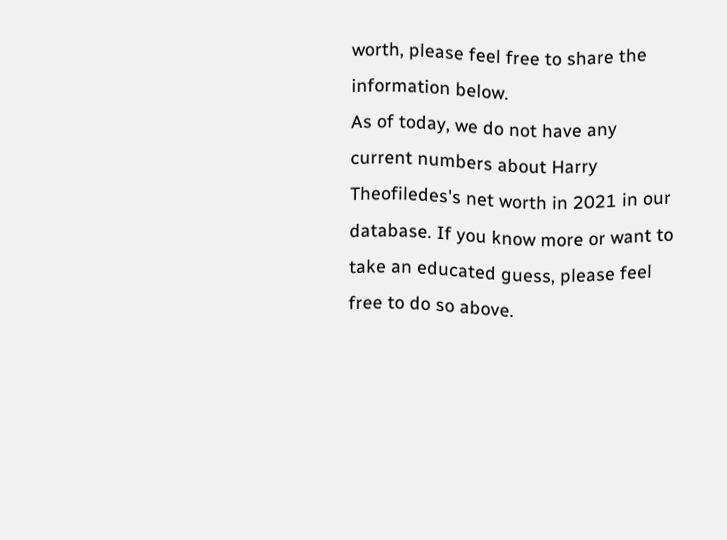worth, please feel free to share the information below.
As of today, we do not have any current numbers about Harry Theofiledes's net worth in 2021 in our database. If you know more or want to take an educated guess, please feel free to do so above.